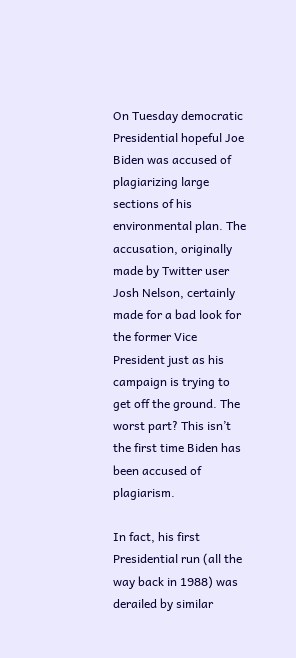On Tuesday democratic Presidential hopeful Joe Biden was accused of plagiarizing large sections of his environmental plan. The accusation, originally made by Twitter user  Josh Nelson, certainly made for a bad look for the former Vice President just as his campaign is trying to get off the ground. The worst part? This isn’t the first time Biden has been accused of plagiarism.

In fact, his first Presidential run (all the way back in 1988) was derailed by similar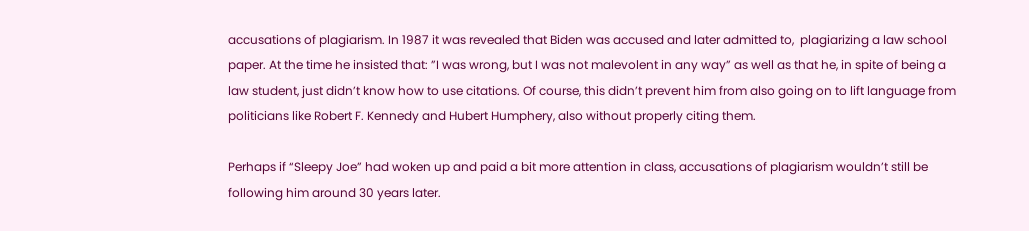accusations of plagiarism. In 1987 it was revealed that Biden was accused and later admitted to,  plagiarizing a law school paper. At the time he insisted that: ”I was wrong, but I was not malevolent in any way” as well as that he, in spite of being a law student, just didn’t know how to use citations. Of course, this didn’t prevent him from also going on to lift language from politicians like Robert F. Kennedy and Hubert Humphery, also without properly citing them.

Perhaps if “Sleepy Joe” had woken up and paid a bit more attention in class, accusations of plagiarism wouldn’t still be following him around 30 years later.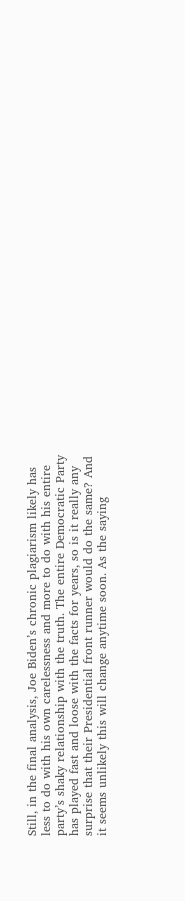Still, in the final analysis, Joe Biden’s chronic plagiarism likely has less to do with his own carelessness and more to do with his entire party’s shaky relationship with the truth. The entire Democratic Party has played fast and loose with the facts for years, so is it really any surprise that their Presidential front runner would do the same? And it seems unlikely this will change anytime soon. As the saying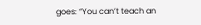goes: “You can’t teach an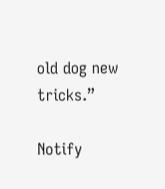old dog new tricks.”

Notify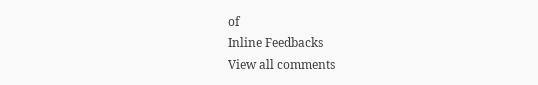of
Inline Feedbacks
View all comments